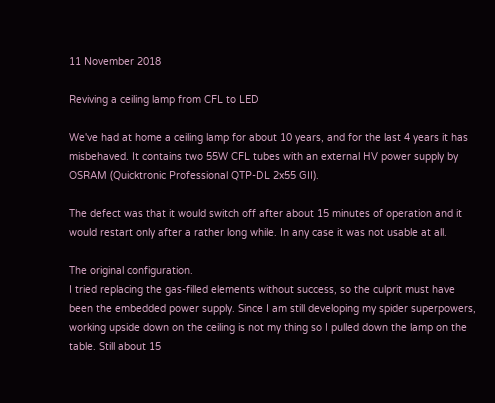11 November 2018

Reviving a ceiling lamp from CFL to LED

We've had at home a ceiling lamp for about 10 years, and for the last 4 years it has misbehaved. It contains two 55W CFL tubes with an external HV power supply by OSRAM (Quicktronic Professional QTP-DL 2x55 GII).

The defect was that it would switch off after about 15 minutes of operation and it would restart only after a rather long while. In any case it was not usable at all.

The original configuration.
I tried replacing the gas-filled elements without success, so the culprit must have been the embedded power supply. Since I am still developing my spider superpowers, working upside down on the ceiling is not my thing so I pulled down the lamp on the table. Still about 15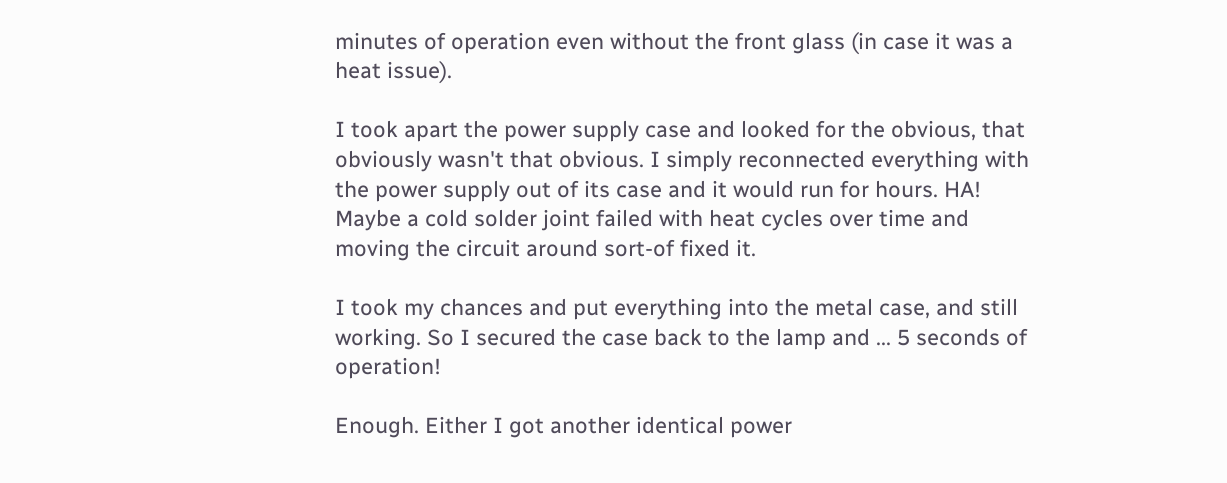minutes of operation even without the front glass (in case it was a heat issue).

I took apart the power supply case and looked for the obvious, that obviously wasn't that obvious. I simply reconnected everything with the power supply out of its case and it would run for hours. HA! Maybe a cold solder joint failed with heat cycles over time and moving the circuit around sort-of fixed it.

I took my chances and put everything into the metal case, and still working. So I secured the case back to the lamp and ... 5 seconds of operation!

Enough. Either I got another identical power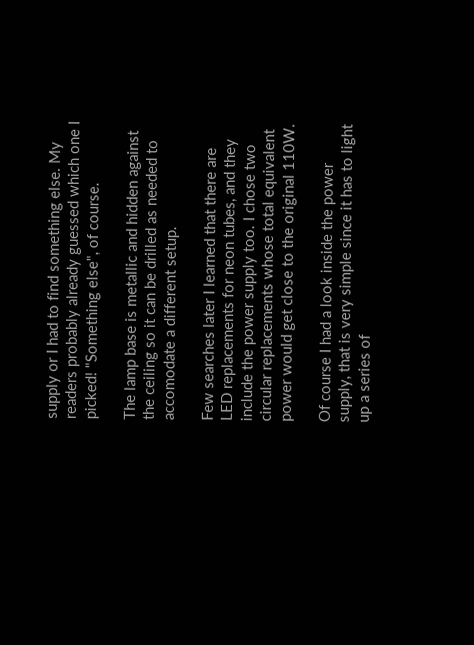supply or I had to find something else. My readers probably already guessed which one I picked! "Something else", of course.

The lamp base is metallic and hidden against the ceiling so it can be drilled as needed to accomodate a different setup.

Few searches later I learned that there are LED replacements for neon tubes, and they include the power supply too. I chose two circular replacements whose total equivalent power would get close to the original 110W.

Of course I had a look inside the power supply, that is very simple since it has to light up a series of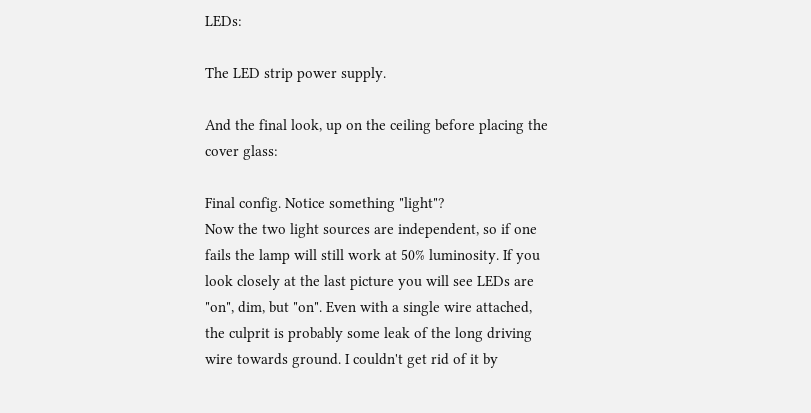LEDs:

The LED strip power supply.

And the final look, up on the ceiling before placing the cover glass:

Final config. Notice something "light"?
Now the two light sources are independent, so if one fails the lamp will still work at 50% luminosity. If you look closely at the last picture you will see LEDs are "on", dim, but "on". Even with a single wire attached, the culprit is probably some leak of the long driving wire towards ground. I couldn't get rid of it by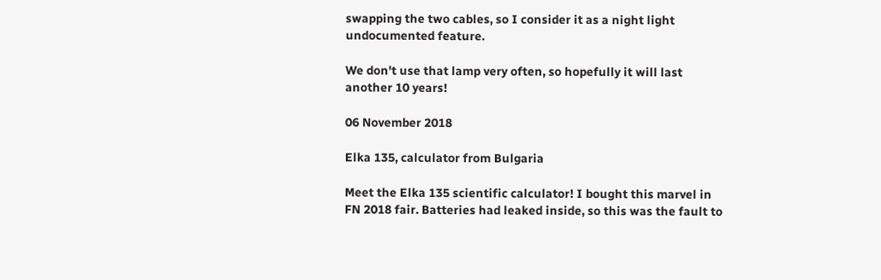swapping the two cables, so I consider it as a night light undocumented feature.

We don't use that lamp very often, so hopefully it will last another 10 years!

06 November 2018

Elka 135, calculator from Bulgaria

Meet the Elka 135 scientific calculator! I bought this marvel in FN 2018 fair. Batteries had leaked inside, so this was the fault to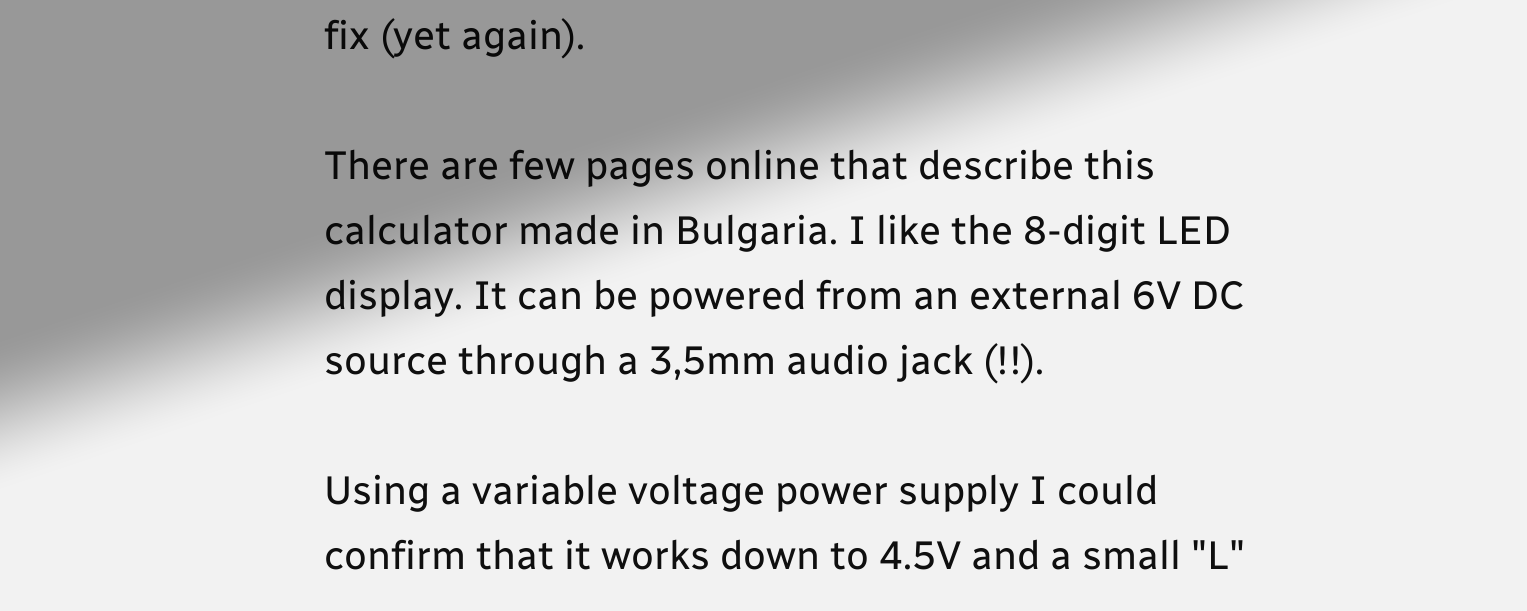fix (yet again).

There are few pages online that describe this calculator made in Bulgaria. I like the 8-digit LED display. It can be powered from an external 6V DC source through a 3,5mm audio jack (!!).

Using a variable voltage power supply I could confirm that it works down to 4.5V and a small "L"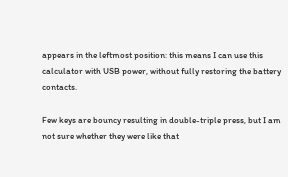appears in the leftmost position: this means I can use this calculator with USB power, without fully restoring the battery contacts.

Few keys are bouncy resulting in double-triple press, but I am not sure whether they were like that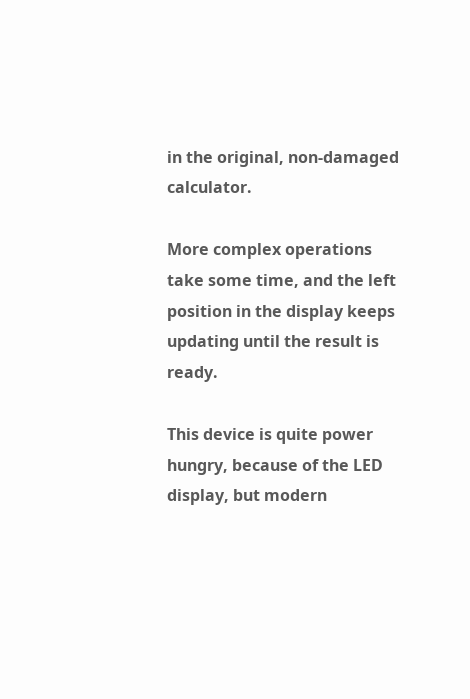in the original, non-damaged calculator.

More complex operations take some time, and the left position in the display keeps updating until the result is ready.

This device is quite power hungry, because of the LED display, but modern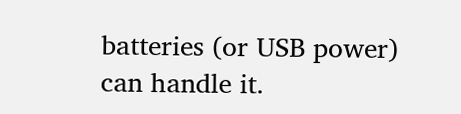batteries (or USB power) can handle it.